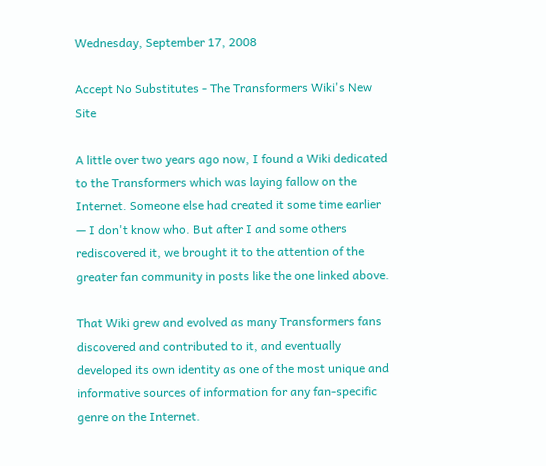Wednesday, September 17, 2008

Accept No Substitutes - The Transformers Wiki's New Site

A little over two years ago now, I found a Wiki dedicated to the Transformers which was laying fallow on the Internet. Someone else had created it some time earlier — I don't know who. But after I and some others rediscovered it, we brought it to the attention of the greater fan community in posts like the one linked above.

That Wiki grew and evolved as many Transformers fans discovered and contributed to it, and eventually developed its own identity as one of the most unique and informative sources of information for any fan-specific genre on the Internet.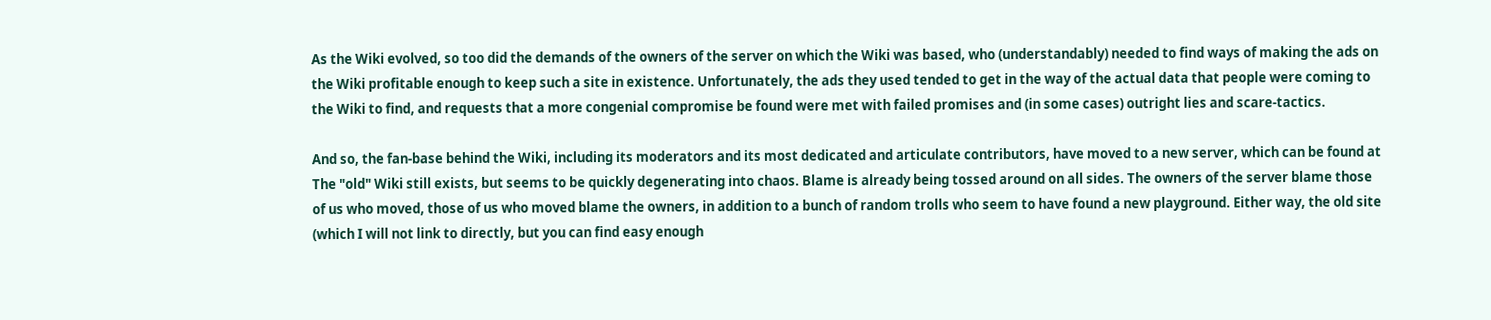As the Wiki evolved, so too did the demands of the owners of the server on which the Wiki was based, who (understandably) needed to find ways of making the ads on the Wiki profitable enough to keep such a site in existence. Unfortunately, the ads they used tended to get in the way of the actual data that people were coming to the Wiki to find, and requests that a more congenial compromise be found were met with failed promises and (in some cases) outright lies and scare-tactics.

And so, the fan-base behind the Wiki, including its moderators and its most dedicated and articulate contributors, have moved to a new server, which can be found at The "old" Wiki still exists, but seems to be quickly degenerating into chaos. Blame is already being tossed around on all sides. The owners of the server blame those of us who moved, those of us who moved blame the owners, in addition to a bunch of random trolls who seem to have found a new playground. Either way, the old site (which I will not link to directly, but you can find easy enough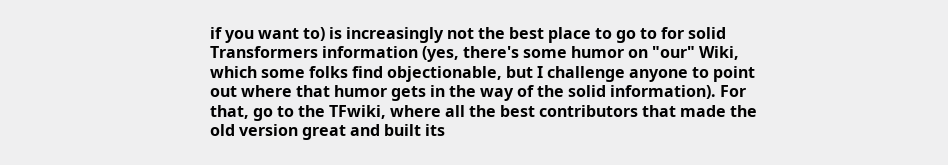if you want to) is increasingly not the best place to go to for solid Transformers information (yes, there's some humor on "our" Wiki, which some folks find objectionable, but I challenge anyone to point out where that humor gets in the way of the solid information). For that, go to the TFwiki, where all the best contributors that made the old version great and built its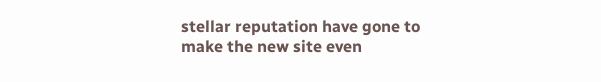stellar reputation have gone to make the new site even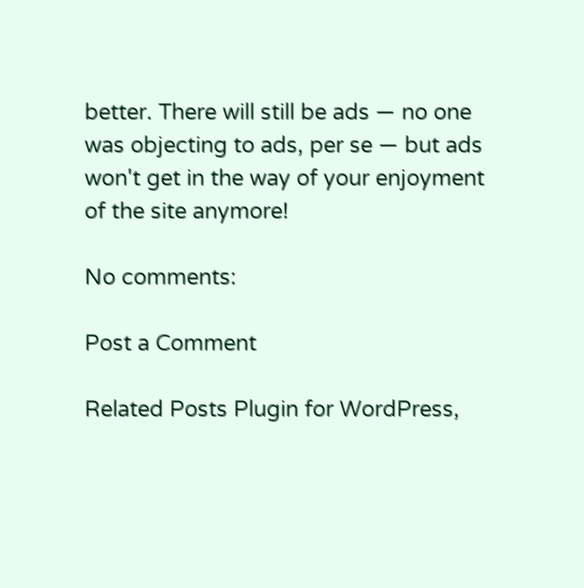better. There will still be ads — no one was objecting to ads, per se — but ads won't get in the way of your enjoyment of the site anymore!

No comments:

Post a Comment

Related Posts Plugin for WordPress,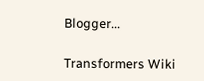Blogger...

Transformers Wiki